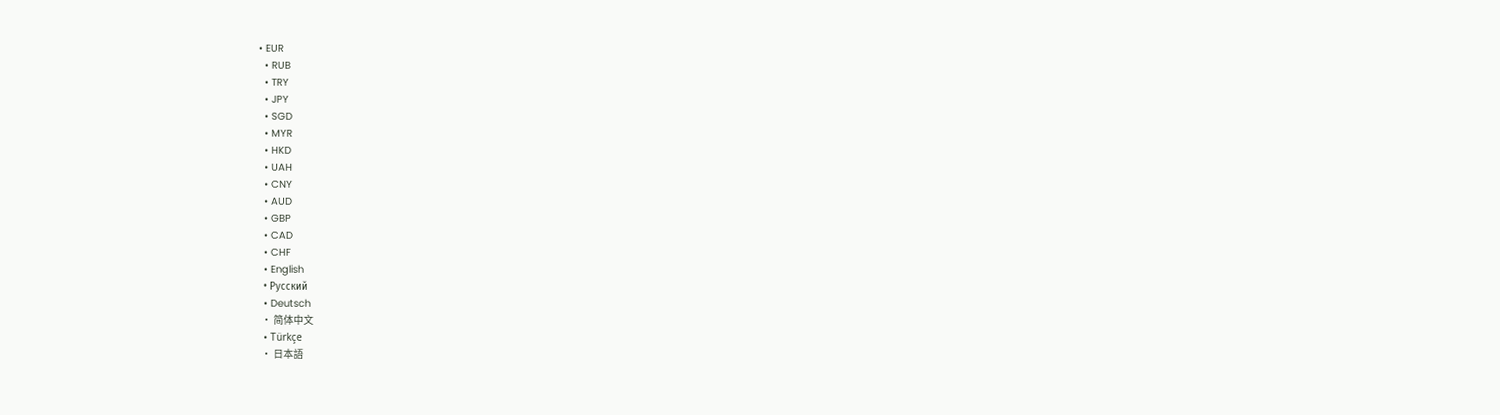• EUR
  • RUB
  • TRY
  • JPY
  • SGD
  • MYR
  • HKD
  • UAH
  • CNY
  • AUD
  • GBP
  • CAD
  • CHF
  • English
  • Русский
  • Deutsch
  • 简体中文
  • Türkçe
  • 日本語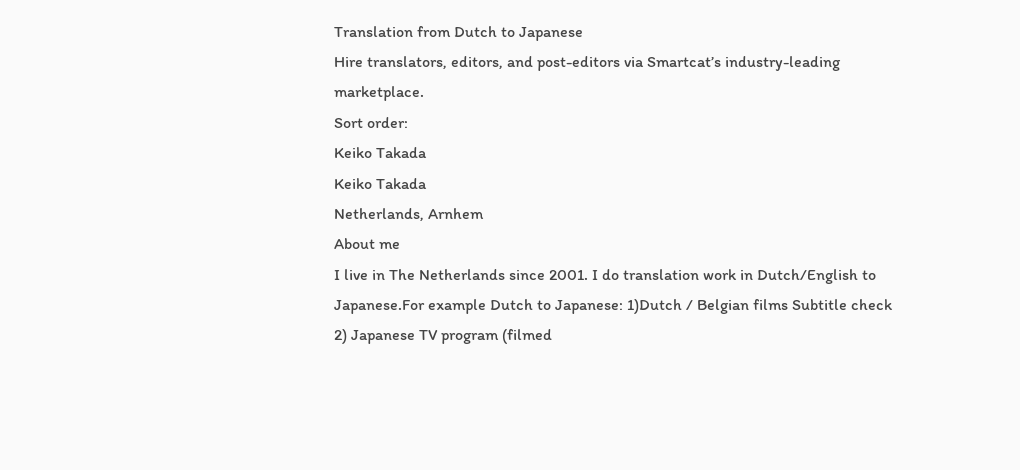Translation from Dutch to Japanese
Hire translators, editors, and post-editors via Smartcat’s industry-leading marketplace.
Sort order:
Keiko Takada
Keiko Takada
Netherlands, Arnhem
About me
I live in The Netherlands since 2001. I do translation work in Dutch/English to Japanese.For example Dutch to Japanese: 1)Dutch / Belgian films Subtitle check 2) Japanese TV program (filmed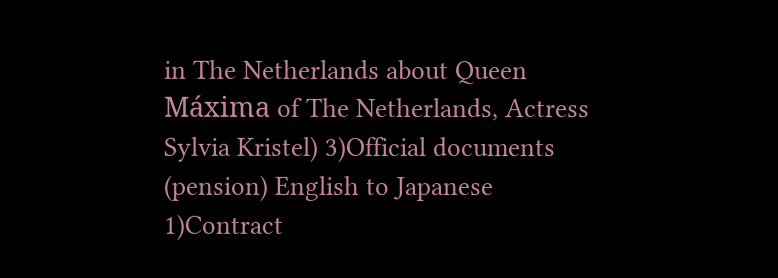in The Netherlands about Queen Máxima of The Netherlands, Actress Sylvia Kristel) 3)Official documents (pension) English to Japanese 1)Contract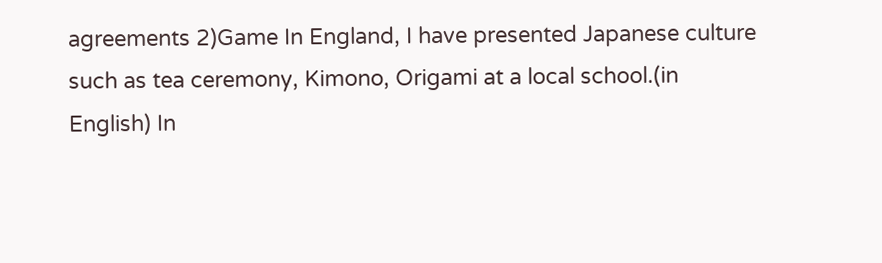agreements 2)Game In England, I have presented Japanese culture such as tea ceremony, Kimono, Origami at a local school.(in English) In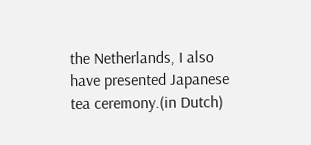the Netherlands, I also have presented Japanese tea ceremony.(in Dutch)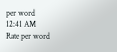per word
12:41 AM
Rate per word